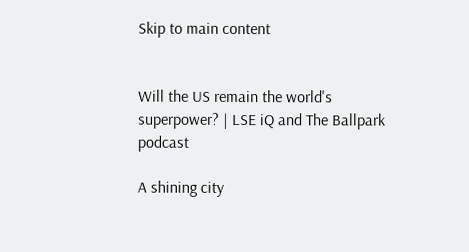Skip to main content


Will the US remain the world's superpower? | LSE iQ and The Ballpark podcast

A shining city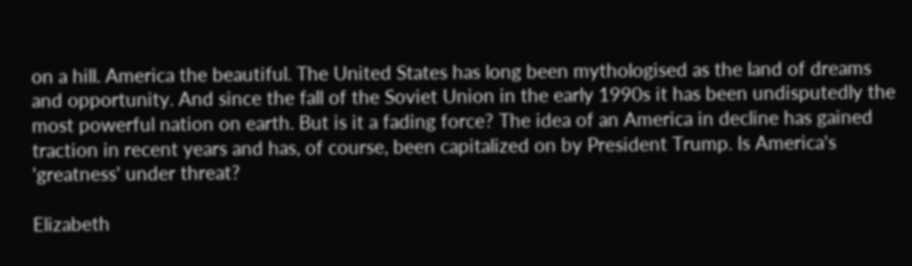on a hill. America the beautiful. The United States has long been mythologised as the land of dreams and opportunity. And since the fall of the Soviet Union in the early 1990s it has been undisputedly the most powerful nation on earth. But is it a fading force? The idea of an America in decline has gained traction in recent years and has, of course, been capitalized on by President Trump. Is America's 'greatness' under threat?

Elizabeth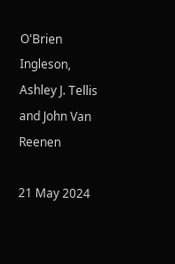O'Brien Ingleson, Ashley J. Tellis and John Van Reenen

21 May 2024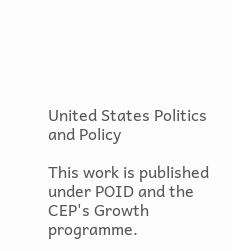United States Politics and Policy

This work is published under POID and the CEP's Growth programme.